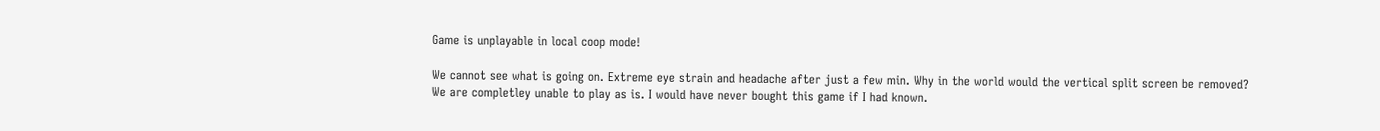Game is unplayable in local coop mode!

We cannot see what is going on. Extreme eye strain and headache after just a few min. Why in the world would the vertical split screen be removed?
We are completley unable to play as is. I would have never bought this game if I had known.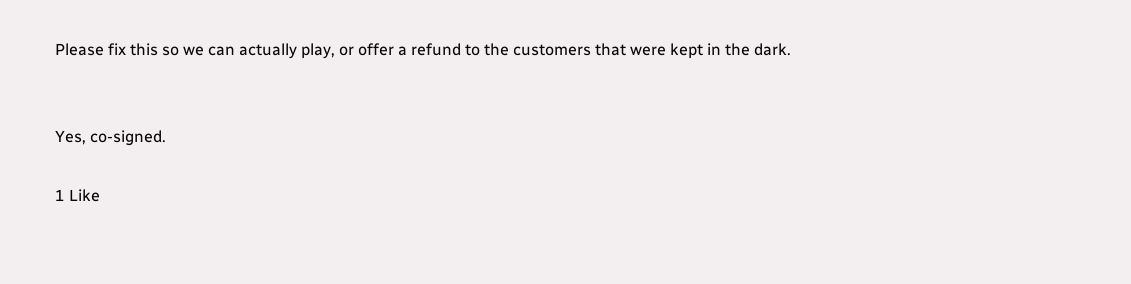Please fix this so we can actually play, or offer a refund to the customers that were kept in the dark.


Yes, co-signed.

1 Like